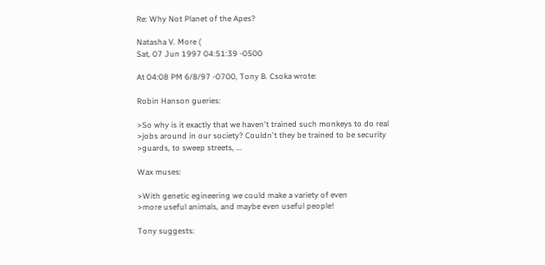Re: Why Not Planet of the Apes?

Natasha V. More (
Sat, 07 Jun 1997 04:51:39 -0500

At 04:08 PM 6/8/97 -0700, Tony B. Csoka wrote:

Robin Hanson gueries:

>So why is it exactly that we haven't trained such monkeys to do real
>jobs around in our society? Couldn't they be trained to be security
>guards, to sweep streets, ...

Wax muses:

>With genetic egineering we could make a variety of even
>more useful animals, and maybe even useful people!

Tony suggests: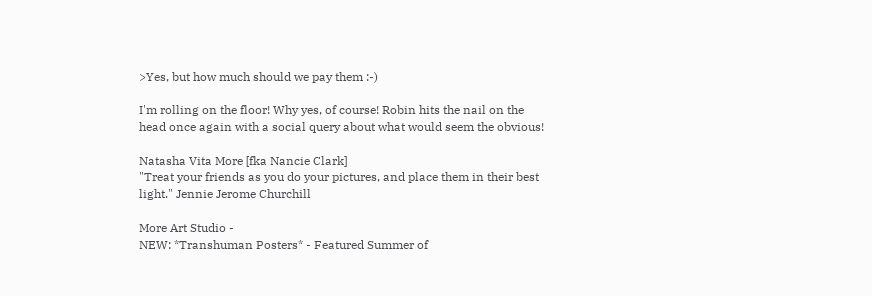>Yes, but how much should we pay them :-)

I'm rolling on the floor! Why yes, of course! Robin hits the nail on the
head once again with a social query about what would seem the obvious!

Natasha Vita More [fka Nancie Clark]
"Treat your friends as you do your pictures, and place them in their best
light." Jennie Jerome Churchill

More Art Studio -
NEW: *Transhuman Posters* - Featured Summer of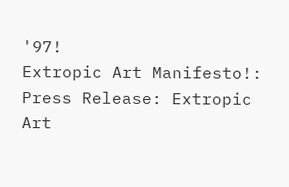'97!
Extropic Art Manifesto!:
Press Release: Extropic Art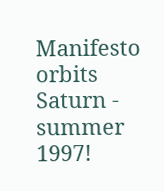Manifesto orbits Saturn - summer 1997!